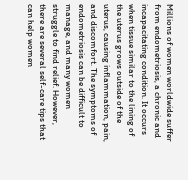Millions of women worldwide suffer from endometriosis, a chronic and incapacitating condition. It occurs when tissue similar to the lining of the uterus grows outside of the uterus, causing inflammation, pain, and discomfort. The symptoms of endometriosis can be difficult to manage, and many women struggle to find relief. However, there are several self-care tips that can help women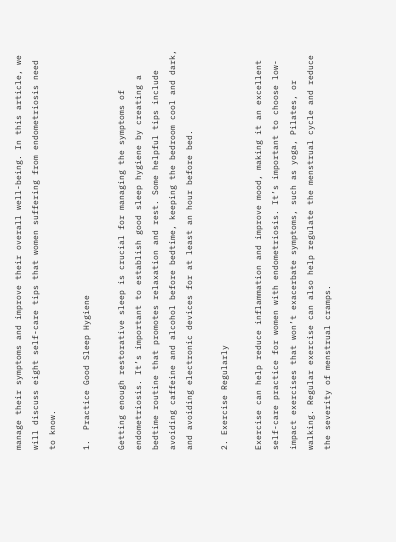manage their symptoms and improve their overall well-being. In this article, we will discuss eight self-care tips that women suffering from endometriosis need to know.

1.  Practice Good Sleep Hygiene

Getting enough restorative sleep is crucial for managing the symptoms of endometriosis. It’s important to establish good sleep hygiene by creating a bedtime routine that promotes relaxation and rest. Some helpful tips include avoiding caffeine and alcohol before bedtime, keeping the bedroom cool and dark, and avoiding electronic devices for at least an hour before bed.

2. Exercise Regularly

Exercise can help reduce inflammation and improve mood, making it an excellent self-care practice for women with endometriosis. It’s important to choose low-impact exercises that won’t exacerbate symptoms, such as yoga, Pilates, or walking. Regular exercise can also help regulate the menstrual cycle and reduce the severity of menstrual cramps.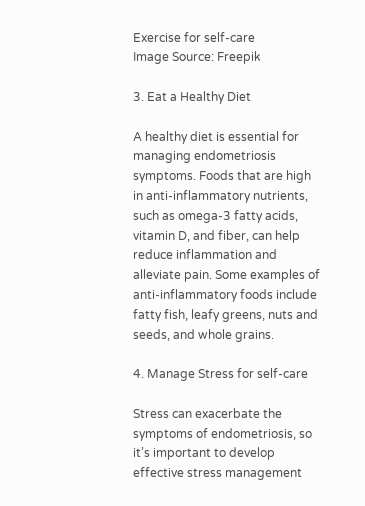Exercise for self-care
Image Source: Freepik

3. Eat a Healthy Diet

A healthy diet is essential for managing endometriosis symptoms. Foods that are high in anti-inflammatory nutrients, such as omega-3 fatty acids, vitamin D, and fiber, can help reduce inflammation and alleviate pain. Some examples of anti-inflammatory foods include fatty fish, leafy greens, nuts and seeds, and whole grains.

4. Manage Stress for self-care

Stress can exacerbate the symptoms of endometriosis, so it’s important to develop effective stress management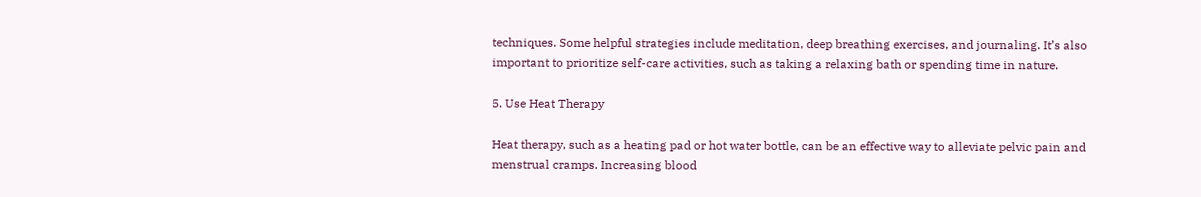techniques. Some helpful strategies include meditation, deep breathing exercises, and journaling. It’s also important to prioritize self-care activities, such as taking a relaxing bath or spending time in nature.

5. Use Heat Therapy

Heat therapy, such as a heating pad or hot water bottle, can be an effective way to alleviate pelvic pain and menstrual cramps. Increasing blood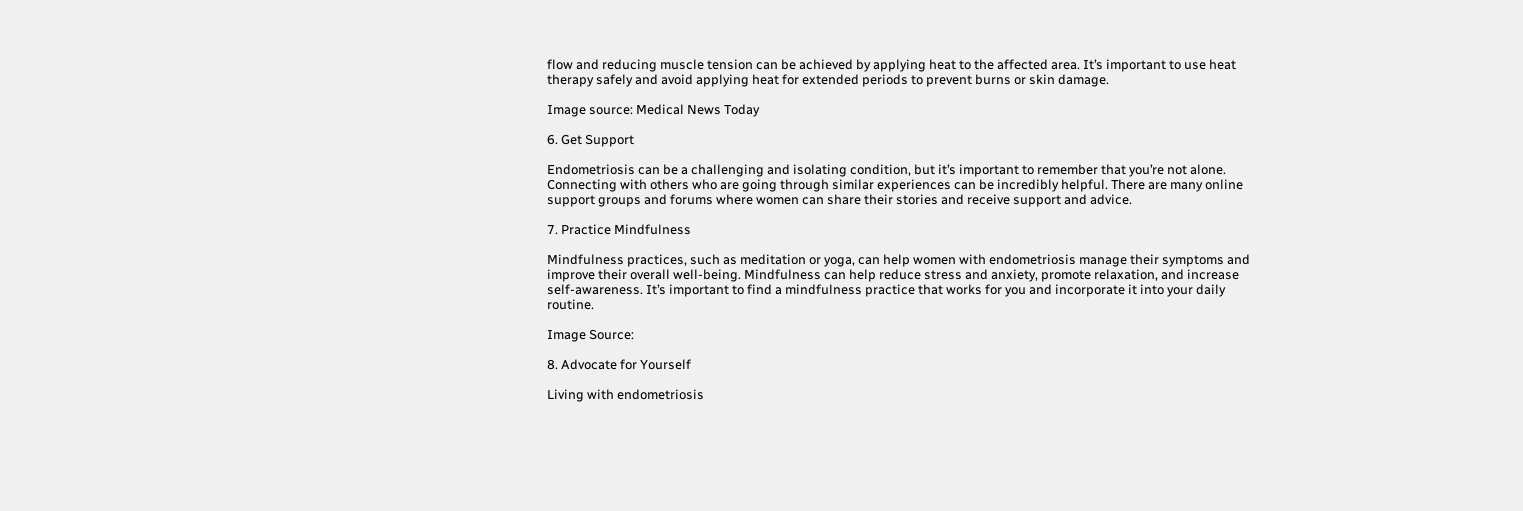flow and reducing muscle tension can be achieved by applying heat to the affected area. It’s important to use heat therapy safely and avoid applying heat for extended periods to prevent burns or skin damage.

Image source: Medical News Today

6. Get Support

Endometriosis can be a challenging and isolating condition, but it’s important to remember that you’re not alone. Connecting with others who are going through similar experiences can be incredibly helpful. There are many online support groups and forums where women can share their stories and receive support and advice.

7. Practice Mindfulness

Mindfulness practices, such as meditation or yoga, can help women with endometriosis manage their symptoms and improve their overall well-being. Mindfulness can help reduce stress and anxiety, promote relaxation, and increase self-awareness. It’s important to find a mindfulness practice that works for you and incorporate it into your daily routine.

Image Source:

8. Advocate for Yourself

Living with endometriosis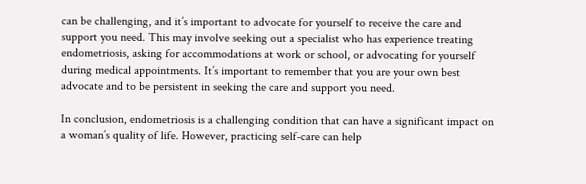can be challenging, and it’s important to advocate for yourself to receive the care and support you need. This may involve seeking out a specialist who has experience treating endometriosis, asking for accommodations at work or school, or advocating for yourself during medical appointments. It’s important to remember that you are your own best advocate and to be persistent in seeking the care and support you need.

In conclusion, endometriosis is a challenging condition that can have a significant impact on a woman’s quality of life. However, practicing self-care can help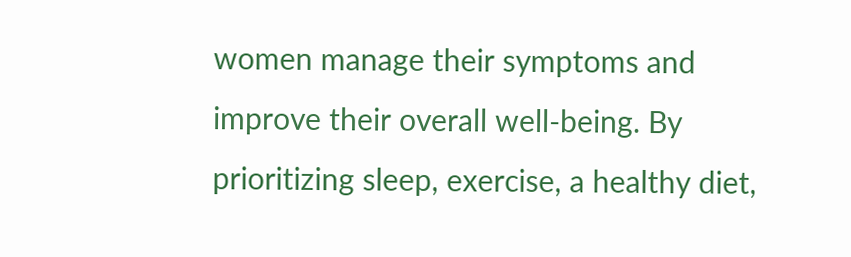women manage their symptoms and improve their overall well-being. By prioritizing sleep, exercise, a healthy diet,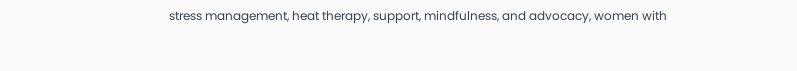stress management, heat therapy, support, mindfulness, and advocacy, women with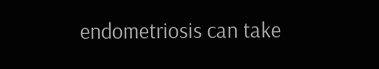endometriosis can take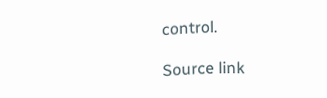control.

Source link